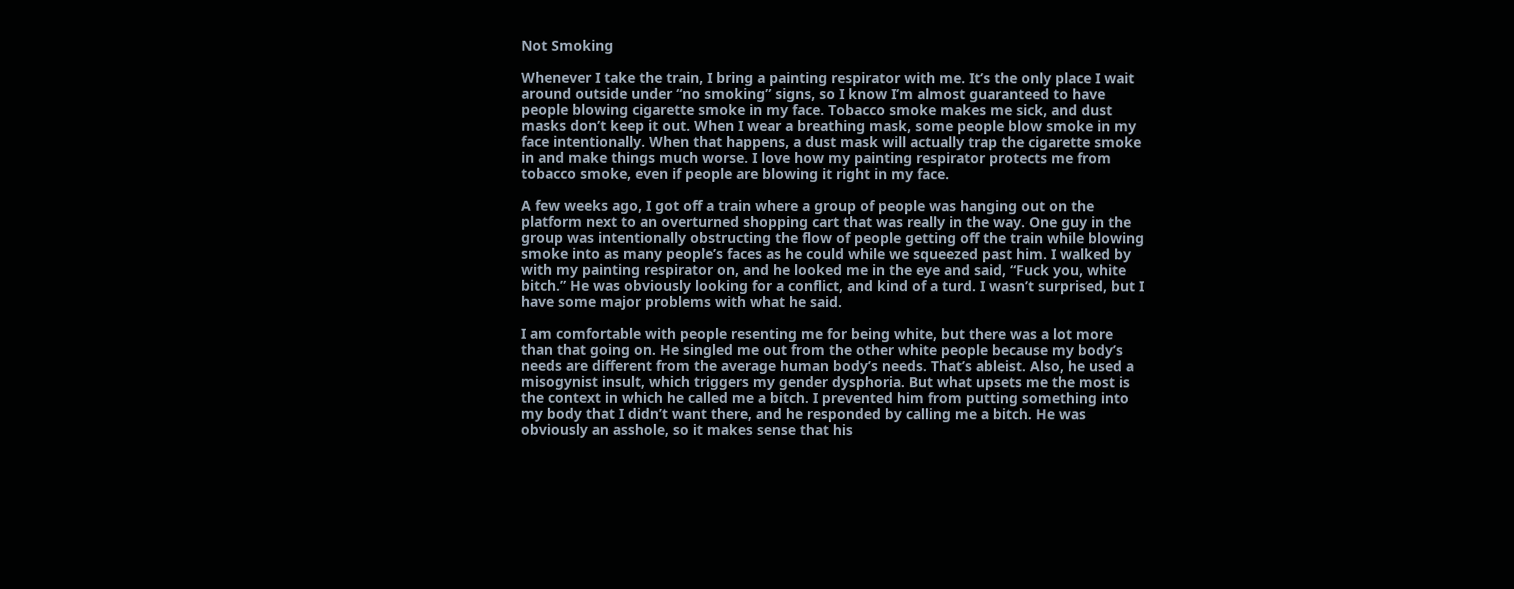Not Smoking

Whenever I take the train, I bring a painting respirator with me. It’s the only place I wait around outside under “no smoking” signs, so I know I’m almost guaranteed to have people blowing cigarette smoke in my face. Tobacco smoke makes me sick, and dust masks don’t keep it out. When I wear a breathing mask, some people blow smoke in my face intentionally. When that happens, a dust mask will actually trap the cigarette smoke in and make things much worse. I love how my painting respirator protects me from tobacco smoke, even if people are blowing it right in my face.

A few weeks ago, I got off a train where a group of people was hanging out on the platform next to an overturned shopping cart that was really in the way. One guy in the group was intentionally obstructing the flow of people getting off the train while blowing smoke into as many people’s faces as he could while we squeezed past him. I walked by with my painting respirator on, and he looked me in the eye and said, “Fuck you, white bitch.” He was obviously looking for a conflict, and kind of a turd. I wasn’t surprised, but I have some major problems with what he said.

I am comfortable with people resenting me for being white, but there was a lot more than that going on. He singled me out from the other white people because my body’s needs are different from the average human body’s needs. That’s ableist. Also, he used a misogynist insult, which triggers my gender dysphoria. But what upsets me the most is the context in which he called me a bitch. I prevented him from putting something into my body that I didn’t want there, and he responded by calling me a bitch. He was obviously an asshole, so it makes sense that his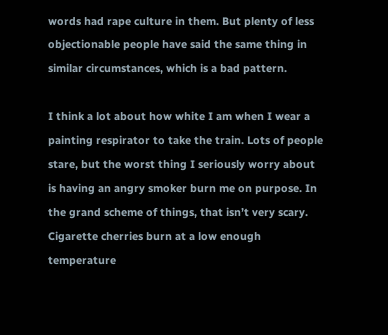words had rape culture in them. But plenty of less objectionable people have said the same thing in similar circumstances, which is a bad pattern.

I think a lot about how white I am when I wear a painting respirator to take the train. Lots of people stare, but the worst thing I seriously worry about is having an angry smoker burn me on purpose. In the grand scheme of things, that isn’t very scary. Cigarette cherries burn at a low enough temperature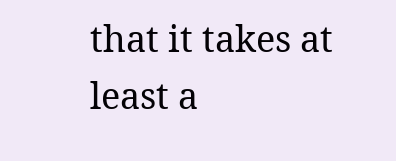that it takes at least a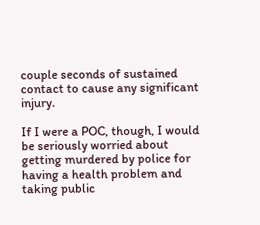couple seconds of sustained contact to cause any significant injury.

If I were a POC, though, I would be seriously worried about getting murdered by police for having a health problem and taking public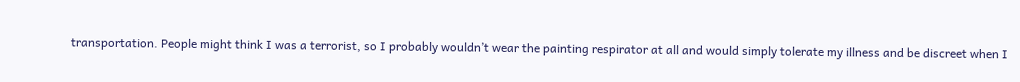transportation. People might think I was a terrorist, so I probably wouldn’t wear the painting respirator at all and would simply tolerate my illness and be discreet when I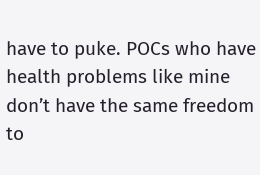have to puke. POCs who have health problems like mine don’t have the same freedom to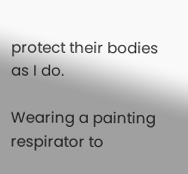protect their bodies as I do.

Wearing a painting respirator to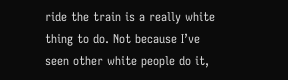ride the train is a really white thing to do. Not because I’ve seen other white people do it,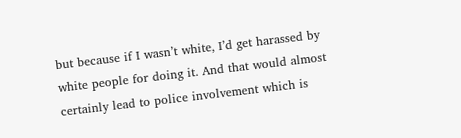but because if I wasn’t white, I’d get harassed by white people for doing it. And that would almost certainly lead to police involvement which is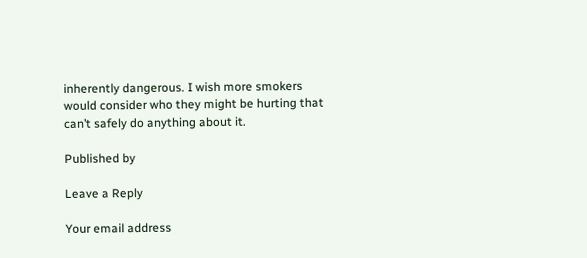inherently dangerous. I wish more smokers would consider who they might be hurting that can’t safely do anything about it.

Published by

Leave a Reply

Your email address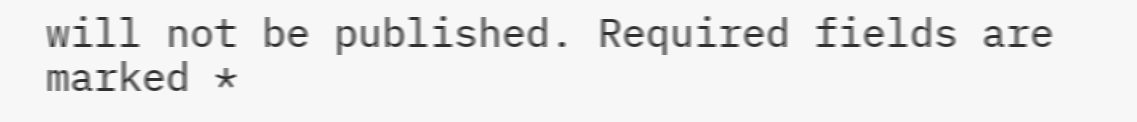will not be published. Required fields are marked *